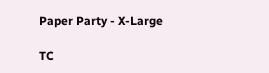Paper Party - X-Large

TC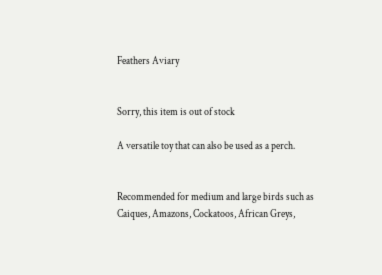Feathers Aviary


Sorry, this item is out of stock

A versatile toy that can also be used as a perch.


Recommended for medium and large birds such as Caiques, Amazons, Cockatoos, African Greys,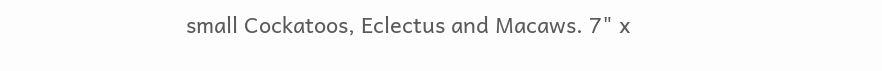small Cockatoos, Eclectus and Macaws. 7" x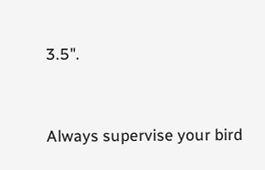3.5".


Always supervise your bird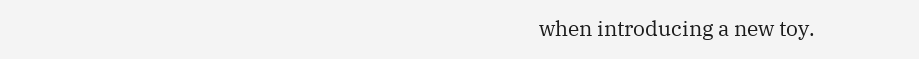when introducing a new toy.